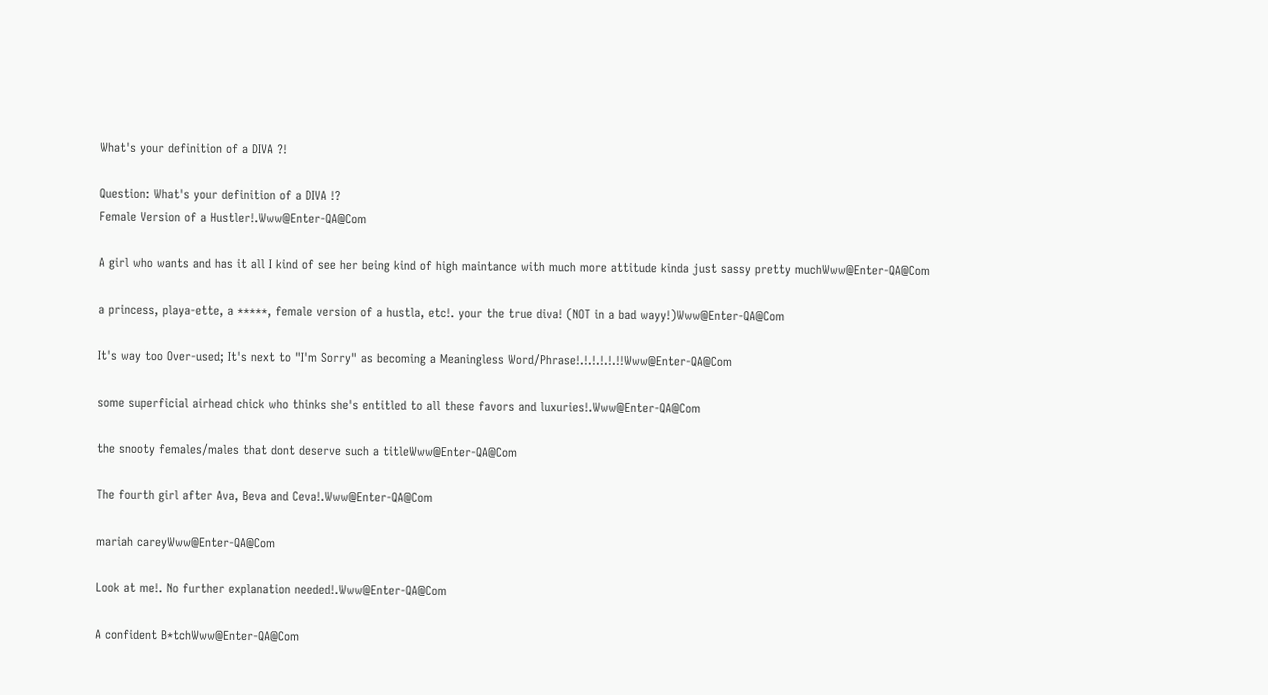What's your definition of a DIVA ?!

Question: What's your definition of a DIVA !?
Female Version of a Hustler!.Www@Enter-QA@Com

A girl who wants and has it all I kind of see her being kind of high maintance with much more attitude kinda just sassy pretty muchWww@Enter-QA@Com

a princess, playa-ette, a *****, female version of a hustla, etc!. your the true diva! (NOT in a bad wayy!)Www@Enter-QA@Com

It's way too Over-used; It's next to "I'm Sorry" as becoming a Meaningless Word/Phrase!.!.!.!.!.!!Www@Enter-QA@Com

some superficial airhead chick who thinks she's entitled to all these favors and luxuries!.Www@Enter-QA@Com

the snooty females/males that dont deserve such a titleWww@Enter-QA@Com

The fourth girl after Ava, Beva and Ceva!.Www@Enter-QA@Com

mariah careyWww@Enter-QA@Com

Look at me!. No further explanation needed!.Www@Enter-QA@Com

A confident B*tchWww@Enter-QA@Com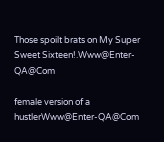Those spoilt brats on My Super Sweet Sixteen!.Www@Enter-QA@Com

female version of a hustlerWww@Enter-QA@Com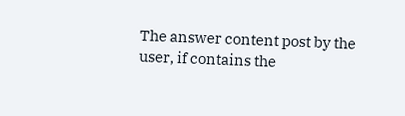The answer content post by the user, if contains the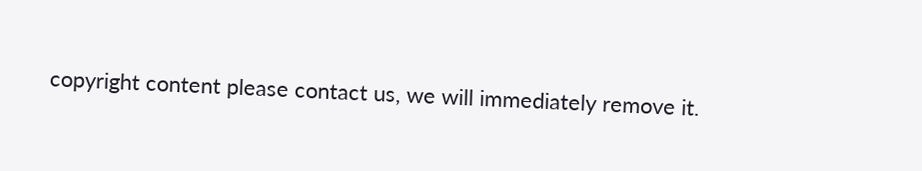copyright content please contact us, we will immediately remove it.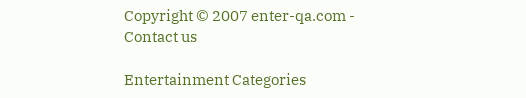Copyright © 2007 enter-qa.com -   Contact us

Entertainment Categories